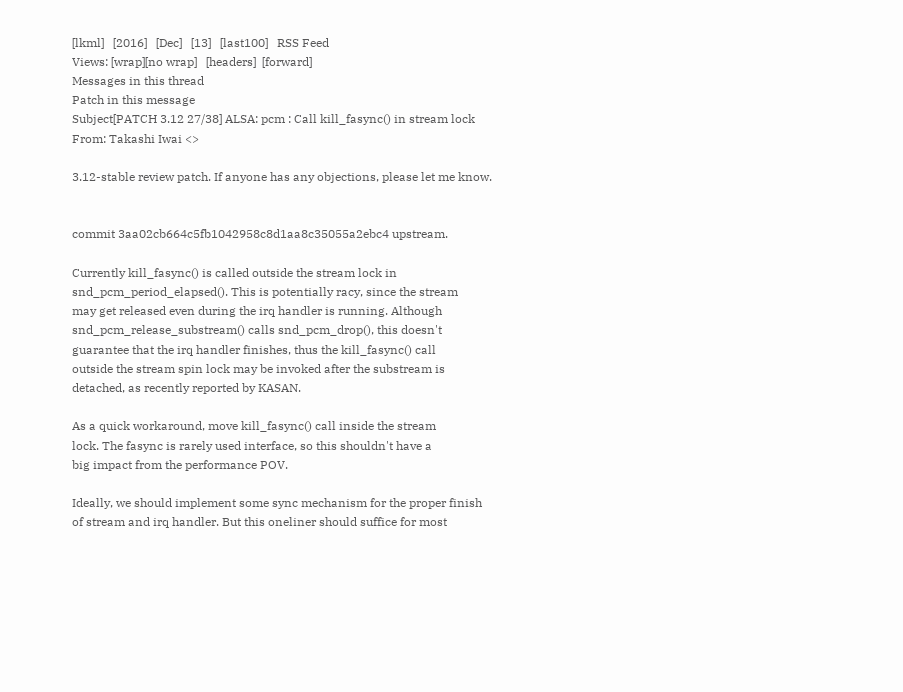[lkml]   [2016]   [Dec]   [13]   [last100]   RSS Feed
Views: [wrap][no wrap]   [headers]  [forward]
Messages in this thread
Patch in this message
Subject[PATCH 3.12 27/38] ALSA: pcm : Call kill_fasync() in stream lock
From: Takashi Iwai <>

3.12-stable review patch. If anyone has any objections, please let me know.


commit 3aa02cb664c5fb1042958c8d1aa8c35055a2ebc4 upstream.

Currently kill_fasync() is called outside the stream lock in
snd_pcm_period_elapsed(). This is potentially racy, since the stream
may get released even during the irq handler is running. Although
snd_pcm_release_substream() calls snd_pcm_drop(), this doesn't
guarantee that the irq handler finishes, thus the kill_fasync() call
outside the stream spin lock may be invoked after the substream is
detached, as recently reported by KASAN.

As a quick workaround, move kill_fasync() call inside the stream
lock. The fasync is rarely used interface, so this shouldn't have a
big impact from the performance POV.

Ideally, we should implement some sync mechanism for the proper finish
of stream and irq handler. But this oneliner should suffice for most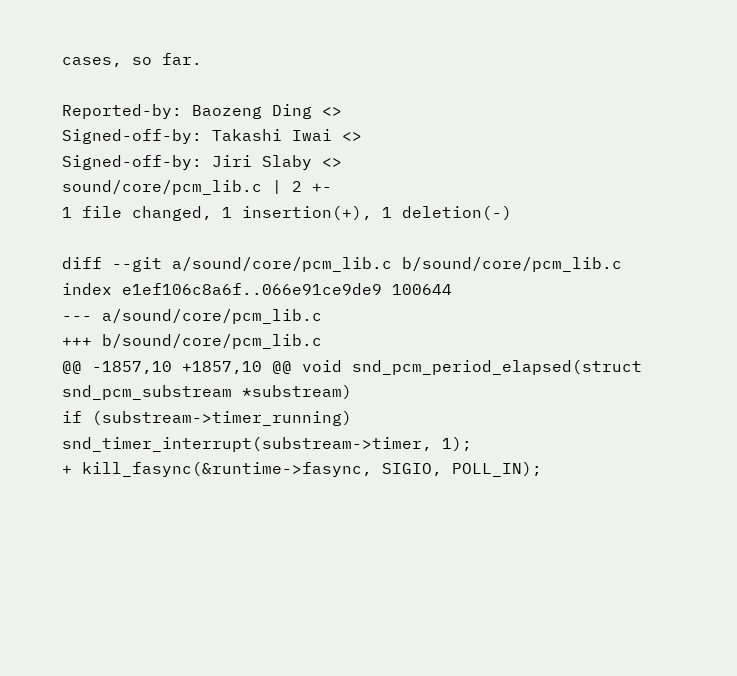cases, so far.

Reported-by: Baozeng Ding <>
Signed-off-by: Takashi Iwai <>
Signed-off-by: Jiri Slaby <>
sound/core/pcm_lib.c | 2 +-
1 file changed, 1 insertion(+), 1 deletion(-)

diff --git a/sound/core/pcm_lib.c b/sound/core/pcm_lib.c
index e1ef106c8a6f..066e91ce9de9 100644
--- a/sound/core/pcm_lib.c
+++ b/sound/core/pcm_lib.c
@@ -1857,10 +1857,10 @@ void snd_pcm_period_elapsed(struct snd_pcm_substream *substream)
if (substream->timer_running)
snd_timer_interrupt(substream->timer, 1);
+ kill_fasync(&runtime->fasync, SIGIO, POLL_IN);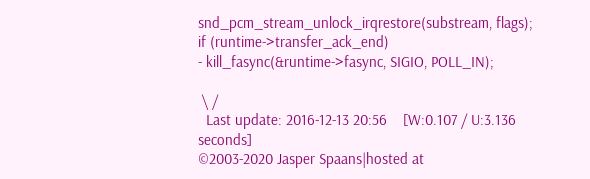snd_pcm_stream_unlock_irqrestore(substream, flags);
if (runtime->transfer_ack_end)
- kill_fasync(&runtime->fasync, SIGIO, POLL_IN);

 \ /
  Last update: 2016-12-13 20:56    [W:0.107 / U:3.136 seconds]
©2003-2020 Jasper Spaans|hosted at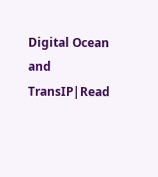Digital Ocean and TransIP|Read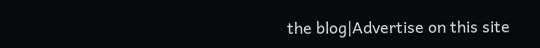the blog|Advertise on this site